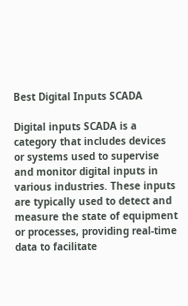Best Digital Inputs SCADA

Digital inputs SCADA is a category that includes devices or systems used to supervise and monitor digital inputs in various industries. These inputs are typically used to detect and measure the state of equipment or processes, providing real-time data to facilitate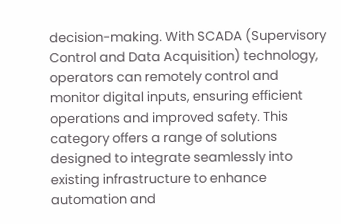decision-making. With SCADA (Supervisory Control and Data Acquisition) technology, operators can remotely control and monitor digital inputs, ensuring efficient operations and improved safety. This category offers a range of solutions designed to integrate seamlessly into existing infrastructure to enhance automation and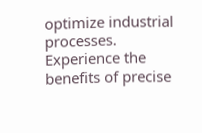optimize industrial processes. Experience the benefits of precise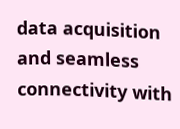data acquisition and seamless connectivity with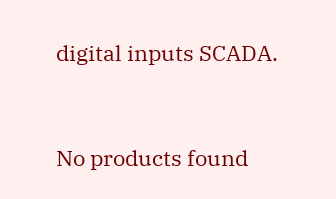digital inputs SCADA.


No products found